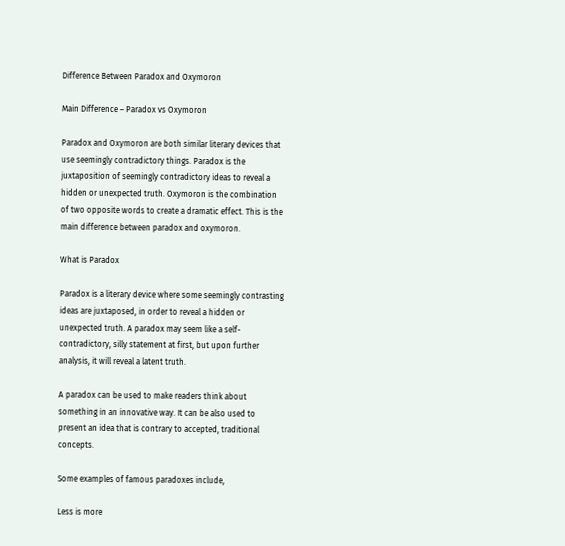Difference Between Paradox and Oxymoron

Main Difference – Paradox vs Oxymoron

Paradox and Oxymoron are both similar literary devices that use seemingly contradictory things. Paradox is the juxtaposition of seemingly contradictory ideas to reveal a hidden or unexpected truth. Oxymoron is the combination of two opposite words to create a dramatic effect. This is the main difference between paradox and oxymoron.

What is Paradox

Paradox is a literary device where some seemingly contrasting ideas are juxtaposed, in order to reveal a hidden or unexpected truth. A paradox may seem like a self-contradictory, silly statement at first, but upon further analysis, it will reveal a latent truth.

A paradox can be used to make readers think about something in an innovative way. It can be also used to present an idea that is contrary to accepted, traditional concepts.

Some examples of famous paradoxes include,

Less is more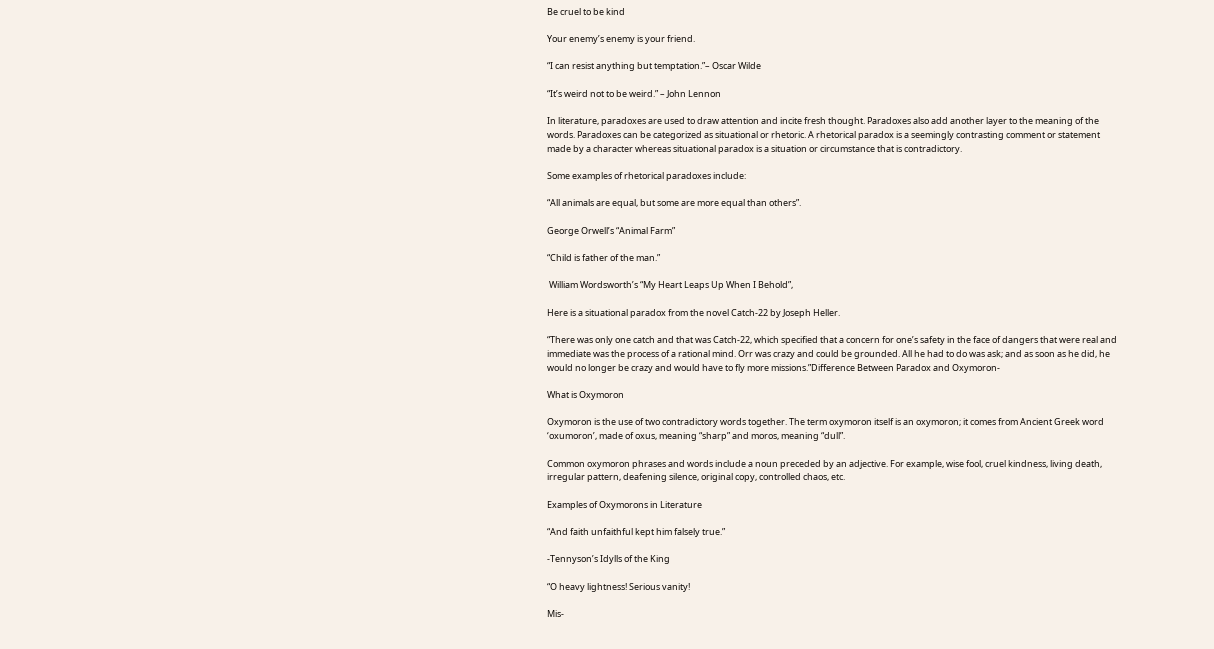Be cruel to be kind

Your enemy’s enemy is your friend.

“I can resist anything but temptation.”– Oscar Wilde

“It’s weird not to be weird.” – John Lennon

In literature, paradoxes are used to draw attention and incite fresh thought. Paradoxes also add another layer to the meaning of the words. Paradoxes can be categorized as situational or rhetoric. A rhetorical paradox is a seemingly contrasting comment or statement made by a character whereas situational paradox is a situation or circumstance that is contradictory.

Some examples of rhetorical paradoxes include:

“All animals are equal, but some are more equal than others”.

George Orwell’s “Animal Farm”

“Child is father of the man.”

 William Wordsworth’s “My Heart Leaps Up When I Behold”,

Here is a situational paradox from the novel Catch-22 by Joseph Heller.

“There was only one catch and that was Catch-22, which specified that a concern for one’s safety in the face of dangers that were real and immediate was the process of a rational mind. Orr was crazy and could be grounded. All he had to do was ask; and as soon as he did, he would no longer be crazy and would have to fly more missions.”Difference Between Paradox and Oxymoron-

What is Oxymoron

Oxymoron is the use of two contradictory words together. The term oxymoron itself is an oxymoron; it comes from Ancient Greek word ‘oxumoron’, made of oxus, meaning “sharp” and moros, meaning “dull”.

Common oxymoron phrases and words include a noun preceded by an adjective. For example, wise fool, cruel kindness, living death, irregular pattern, deafening silence, original copy, controlled chaos, etc.

Examples of Oxymorons in Literature

“And faith unfaithful kept him falsely true.”

-Tennyson’s Idylls of the King

“O heavy lightness! Serious vanity!

Mis-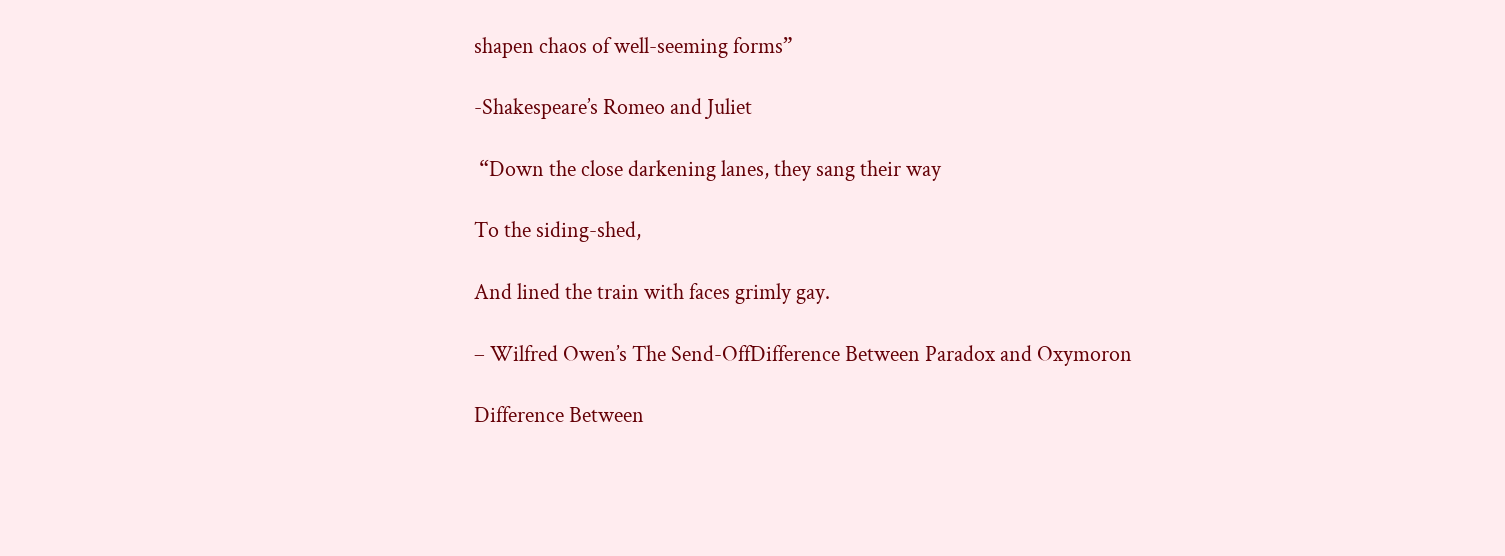shapen chaos of well-seeming forms”

-Shakespeare’s Romeo and Juliet

 “Down the close darkening lanes, they sang their way

To the siding-shed,

And lined the train with faces grimly gay.

– Wilfred Owen’s The Send-OffDifference Between Paradox and Oxymoron

Difference Between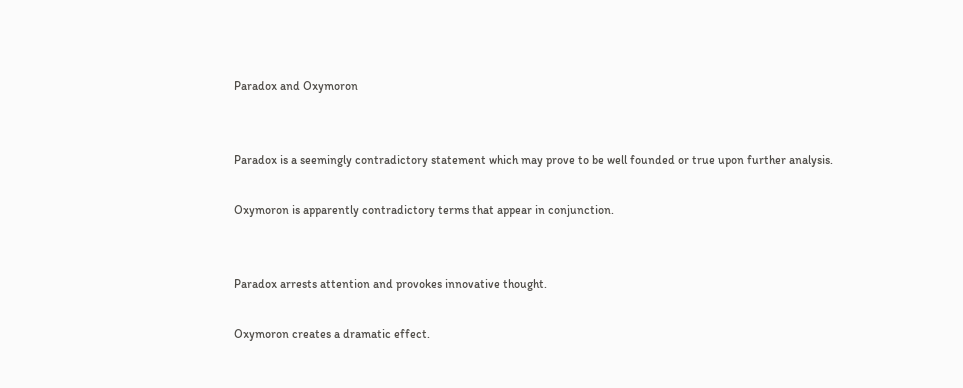Paradox and Oxymoron


Paradox is a seemingly contradictory statement which may prove to be well founded or true upon further analysis.

Oxymoron is apparently contradictory terms that appear in conjunction.


Paradox arrests attention and provokes innovative thought.

Oxymoron creates a dramatic effect.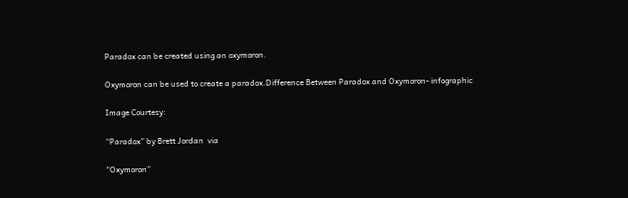Paradox can be created using an oxymoron.

Oxymoron can be used to create a paradox.Difference Between Paradox and Oxymoron- infographic

Image Courtesy:

“Paradox” by Brett Jordan  via

“Oxymoron”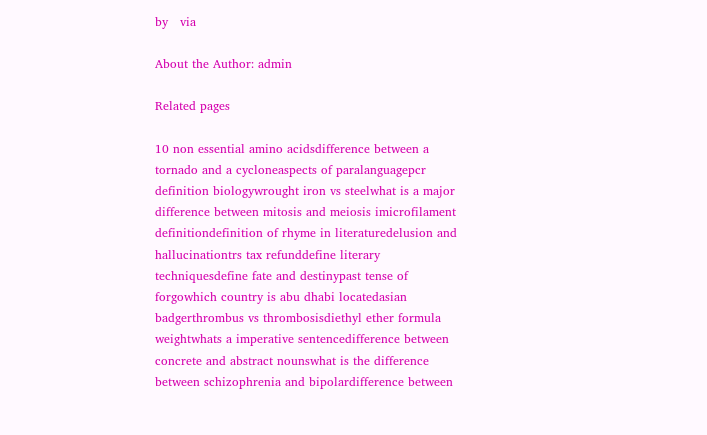by   via

About the Author: admin

Related pages

10 non essential amino acidsdifference between a tornado and a cycloneaspects of paralanguagepcr definition biologywrought iron vs steelwhat is a major difference between mitosis and meiosis imicrofilament definitiondefinition of rhyme in literaturedelusion and hallucinationtrs tax refunddefine literary techniquesdefine fate and destinypast tense of forgowhich country is abu dhabi locatedasian badgerthrombus vs thrombosisdiethyl ether formula weightwhats a imperative sentencedifference between concrete and abstract nounswhat is the difference between schizophrenia and bipolardifference between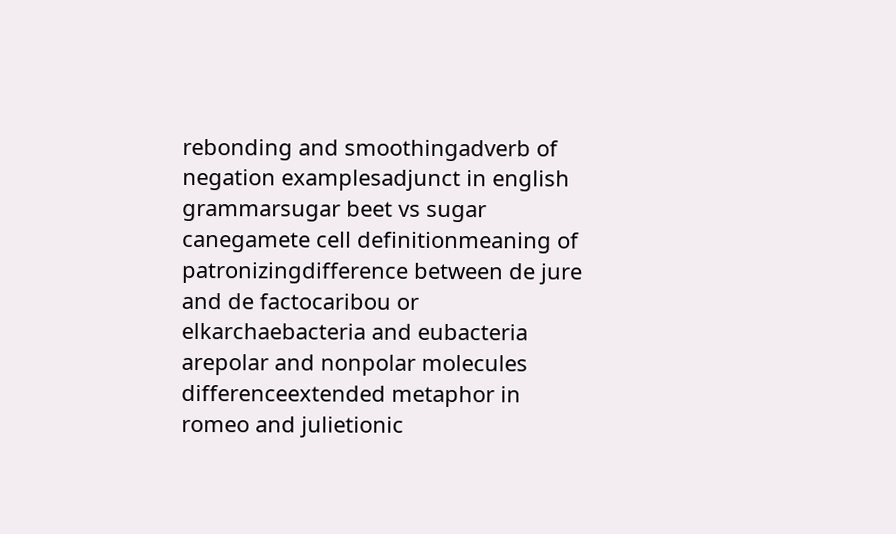rebonding and smoothingadverb of negation examplesadjunct in english grammarsugar beet vs sugar canegamete cell definitionmeaning of patronizingdifference between de jure and de factocaribou or elkarchaebacteria and eubacteria arepolar and nonpolar molecules differenceextended metaphor in romeo and julietionic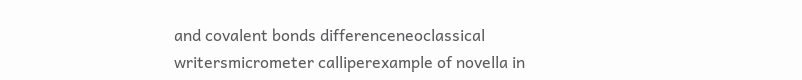and covalent bonds differenceneoclassical writersmicrometer calliperexample of novella in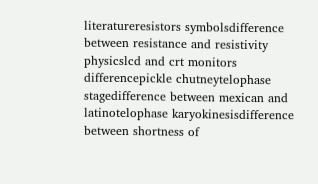literatureresistors symbolsdifference between resistance and resistivity physicslcd and crt monitors differencepickle chutneytelophase stagedifference between mexican and latinotelophase karyokinesisdifference between shortness of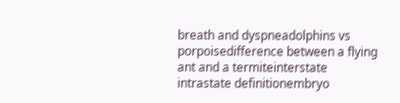breath and dyspneadolphins vs porpoisedifference between a flying ant and a termiteinterstate intrastate definitionembryo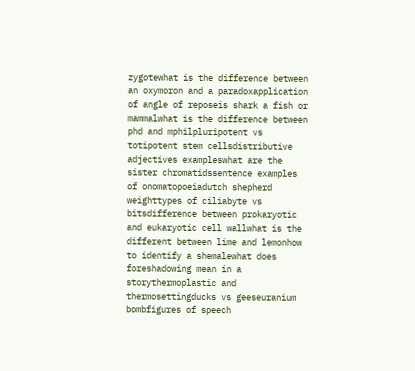zygotewhat is the difference between an oxymoron and a paradoxapplication of angle of reposeis shark a fish or mammalwhat is the difference between phd and mphilpluripotent vs totipotent stem cellsdistributive adjectives exampleswhat are the sister chromatidssentence examples of onomatopoeiadutch shepherd weighttypes of ciliabyte vs bitsdifference between prokaryotic and eukaryotic cell wallwhat is the different between lime and lemonhow to identify a shemalewhat does foreshadowing mean in a storythermoplastic and thermosettingducks vs geeseuranium bombfigures of speech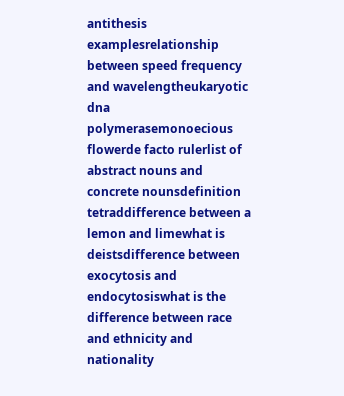antithesis examplesrelationship between speed frequency and wavelengtheukaryotic dna polymerasemonoecious flowerde facto rulerlist of abstract nouns and concrete nounsdefinition tetraddifference between a lemon and limewhat is deistsdifference between exocytosis and endocytosiswhat is the difference between race and ethnicity and nationality